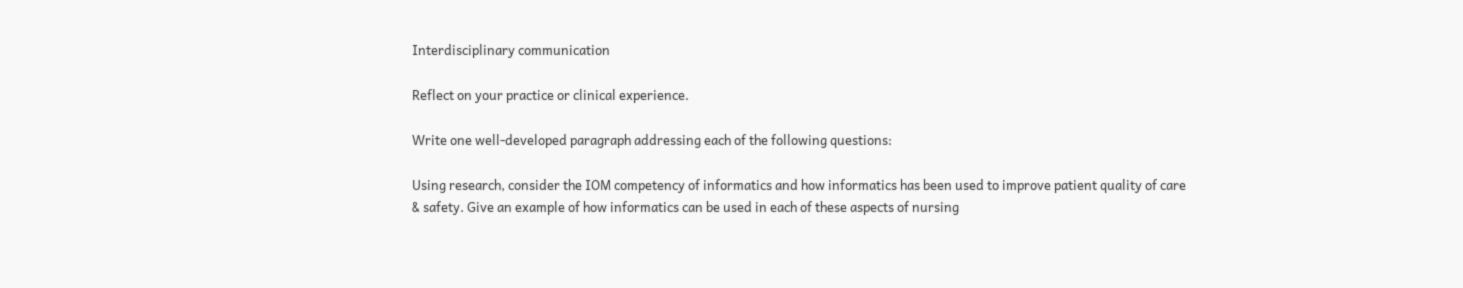Interdisciplinary communication

Reflect on your practice or clinical experience.

Write one well-developed paragraph addressing each of the following questions:

Using research, consider the IOM competency of informatics and how informatics has been used to improve patient quality of care & safety. Give an example of how informatics can be used in each of these aspects of nursing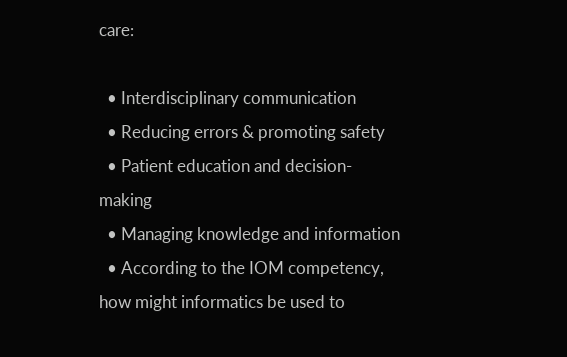care:

  • Interdisciplinary communication
  • Reducing errors & promoting safety
  • Patient education and decision-making
  • Managing knowledge and information
  • According to the IOM competency, how might informatics be used to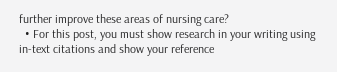further improve these areas of nursing care?
  • For this post, you must show research in your writing using in-text citations and show your reference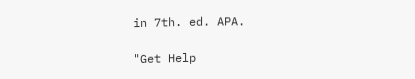in 7th. ed. APA.

"Get Help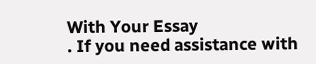With Your Essay
. If you need assistance with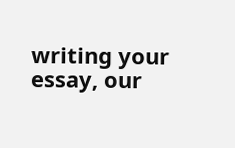writing your essay, our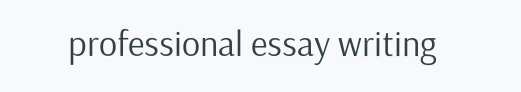professional essay writing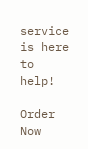service is here to help!

Order Now